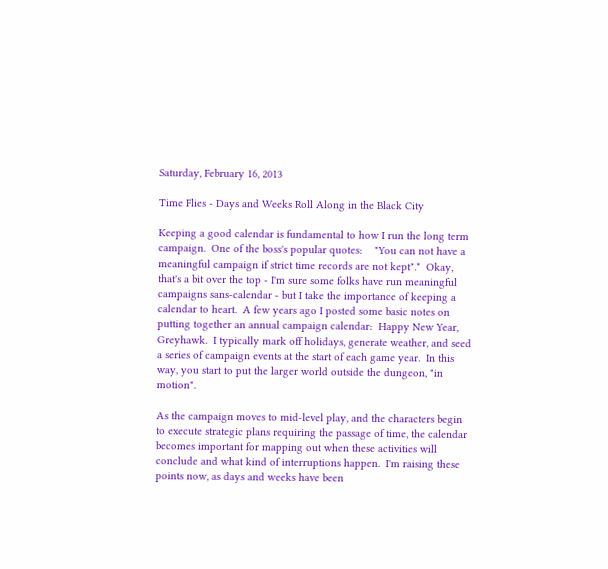Saturday, February 16, 2013

Time Flies - Days and Weeks Roll Along in the Black City

Keeping a good calendar is fundamental to how I run the long term campaign.  One of the boss's popular quotes:    "You can not have a meaningful campaign if strict time records are not kept".*  Okay, that's a bit over the top - I'm sure some folks have run meaningful campaigns sans-calendar - but I take the importance of keeping a calendar to heart.  A few years ago I posted some basic notes on putting together an annual campaign calendar:  Happy New Year, Greyhawk.  I typically mark off holidays, generate weather, and seed a series of campaign events at the start of each game year.  In this way, you start to put the larger world outside the dungeon, "in motion".

As the campaign moves to mid-level play, and the characters begin to execute strategic plans requiring the passage of time, the calendar becomes important for mapping out when these activities will conclude and what kind of interruptions happen.  I'm raising these points now, as days and weeks have been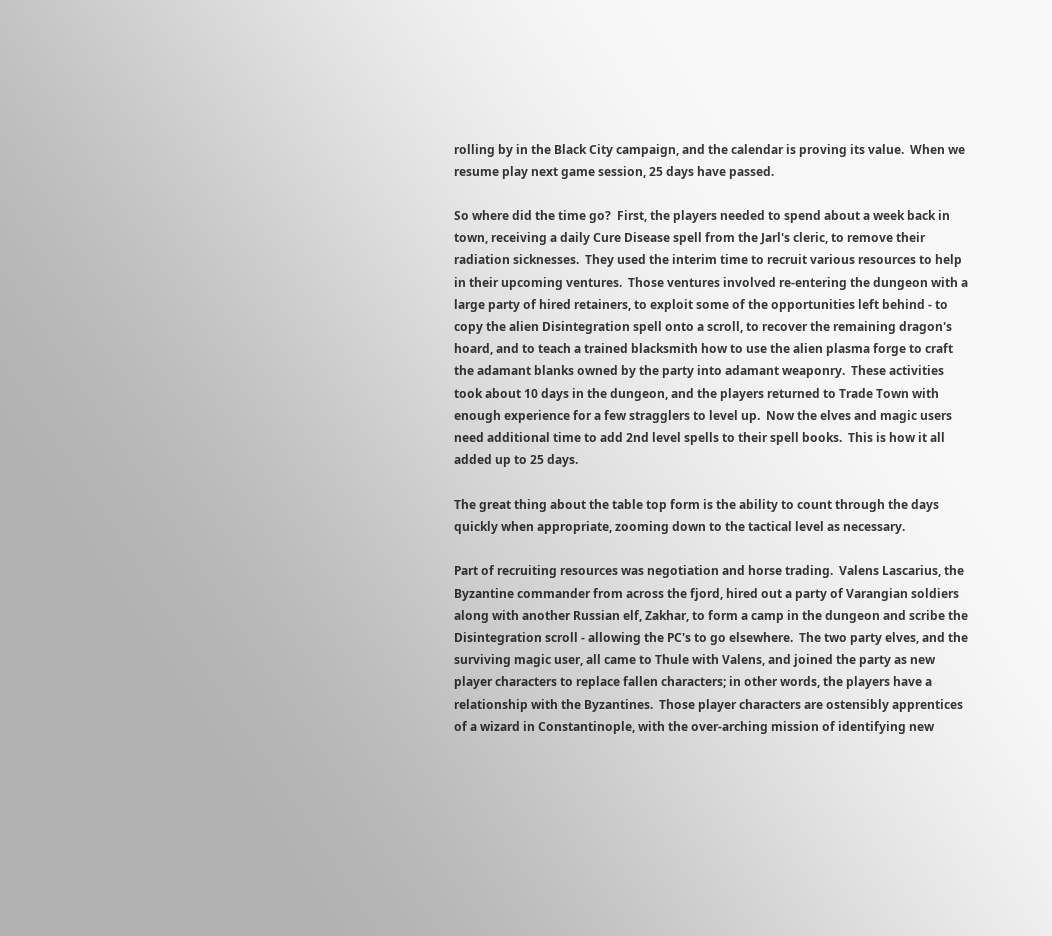rolling by in the Black City campaign, and the calendar is proving its value.  When we resume play next game session, 25 days have passed.

So where did the time go?  First, the players needed to spend about a week back in town, receiving a daily Cure Disease spell from the Jarl's cleric, to remove their radiation sicknesses.  They used the interim time to recruit various resources to help in their upcoming ventures.  Those ventures involved re-entering the dungeon with a large party of hired retainers, to exploit some of the opportunities left behind - to copy the alien Disintegration spell onto a scroll, to recover the remaining dragon's hoard, and to teach a trained blacksmith how to use the alien plasma forge to craft the adamant blanks owned by the party into adamant weaponry.  These activities took about 10 days in the dungeon, and the players returned to Trade Town with enough experience for a few stragglers to level up.  Now the elves and magic users need additional time to add 2nd level spells to their spell books.  This is how it all added up to 25 days.

The great thing about the table top form is the ability to count through the days quickly when appropriate, zooming down to the tactical level as necessary.

Part of recruiting resources was negotiation and horse trading.  Valens Lascarius, the Byzantine commander from across the fjord, hired out a party of Varangian soldiers along with another Russian elf, Zakhar, to form a camp in the dungeon and scribe the Disintegration scroll - allowing the PC's to go elsewhere.  The two party elves, and the surviving magic user, all came to Thule with Valens, and joined the party as new player characters to replace fallen characters; in other words, the players have a relationship with the Byzantines.  Those player characters are ostensibly apprentices of a wizard in Constantinople, with the over-arching mission of identifying new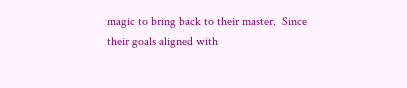magic to bring back to their master.  Since their goals aligned with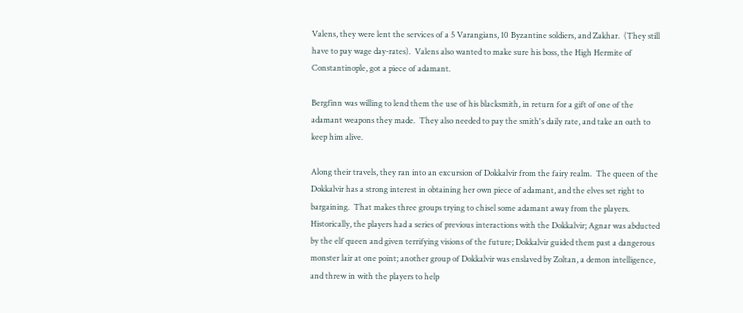Valens, they were lent the services of a 5 Varangians, 10 Byzantine soldiers, and Zakhar.  (They still have to pay wage day-rates).  Valens also wanted to make sure his boss, the High Hermite of Constantinople, got a piece of adamant.

Bergfinn was willing to lend them the use of his blacksmith, in return for a gift of one of the adamant weapons they made.  They also needed to pay the smith's daily rate, and take an oath to keep him alive.

Along their travels, they ran into an excursion of Dokkalvir from the fairy realm.  The queen of the Dokkalvir has a strong interest in obtaining her own piece of adamant, and the elves set right to bargaining.  That makes three groups trying to chisel some adamant away from the players.  Historically, the players had a series of previous interactions with the Dokkalvir; Agnar was abducted by the elf queen and given terrifying visions of the future; Dokkalvir guided them past a dangerous monster lair at one point; another group of Dokkalvir was enslaved by Zoltan, a demon intelligence, and threw in with the players to help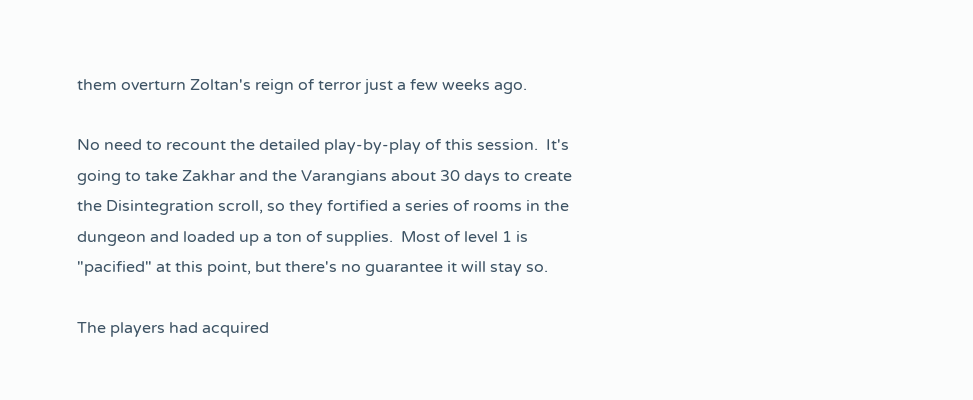them overturn Zoltan's reign of terror just a few weeks ago.

No need to recount the detailed play-by-play of this session.  It's going to take Zakhar and the Varangians about 30 days to create the Disintegration scroll, so they fortified a series of rooms in the dungeon and loaded up a ton of supplies.  Most of level 1 is "pacified" at this point, but there's no guarantee it will stay so.

The players had acquired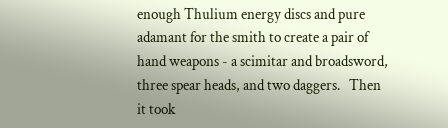enough Thulium energy discs and pure adamant for the smith to create a pair of hand weapons - a scimitar and broadsword, three spear heads, and two daggers.   Then it took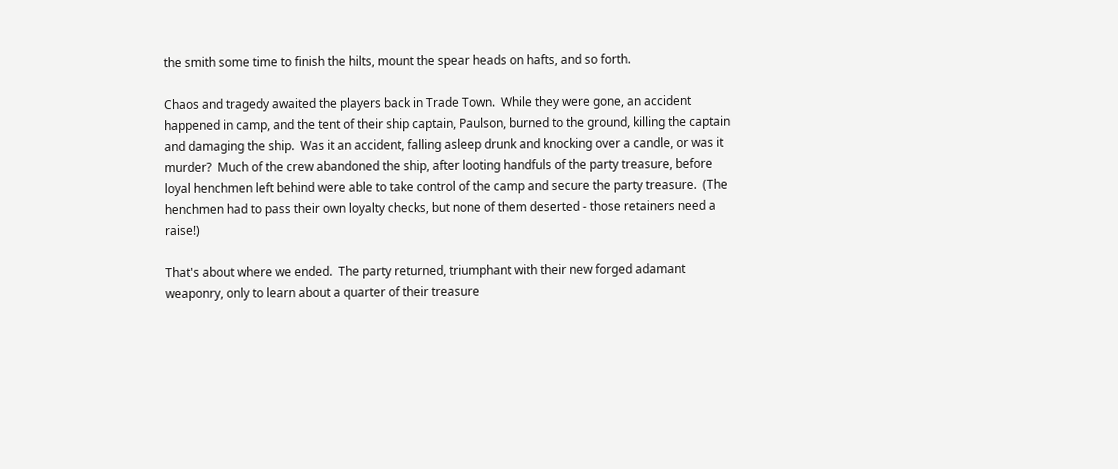the smith some time to finish the hilts, mount the spear heads on hafts, and so forth.

Chaos and tragedy awaited the players back in Trade Town.  While they were gone, an accident happened in camp, and the tent of their ship captain, Paulson, burned to the ground, killing the captain and damaging the ship.  Was it an accident, falling asleep drunk and knocking over a candle, or was it murder?  Much of the crew abandoned the ship, after looting handfuls of the party treasure, before loyal henchmen left behind were able to take control of the camp and secure the party treasure.  (The henchmen had to pass their own loyalty checks, but none of them deserted - those retainers need a raise!)

That's about where we ended.  The party returned, triumphant with their new forged adamant weaponry, only to learn about a quarter of their treasure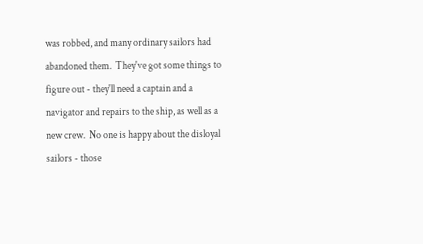was robbed, and many ordinary sailors had abandoned them.  They've got some things to figure out - they'll need a captain and a navigator and repairs to the ship, as well as a new crew.  No one is happy about the disloyal sailors - those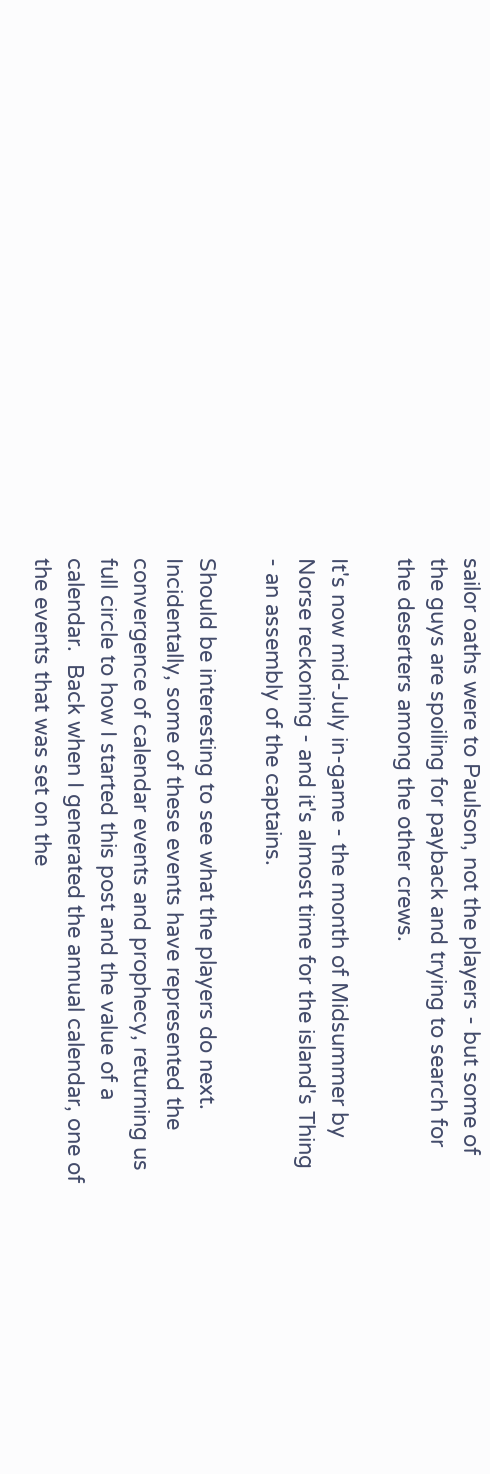sailor oaths were to Paulson, not the players - but some of the guys are spoiling for payback and trying to search for the deserters among the other crews.

It's now mid-July in-game - the month of Midsummer by Norse reckoning - and it's almost time for the island's Thing - an assembly of the captains.

Should be interesting to see what the players do next.  Incidentally, some of these events have represented the convergence of calendar events and prophecy, returning us full circle to how I started this post and the value of a calendar.  Back when I generated the annual calendar, one of the events that was set on the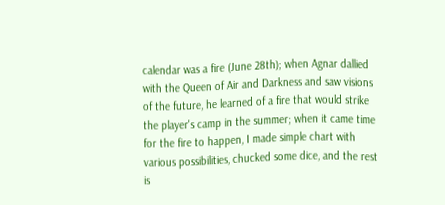calendar was a fire (June 28th); when Agnar dallied with the Queen of Air and Darkness and saw visions of the future, he learned of a fire that would strike the player's camp in the summer; when it came time for the fire to happen, I made simple chart with various possibilities, chucked some dice, and the rest is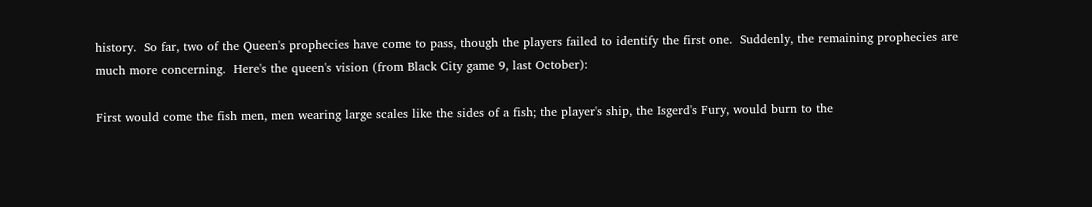history.  So far, two of the Queen's prophecies have come to pass, though the players failed to identify the first one.  Suddenly, the remaining prophecies are much more concerning.  Here's the queen's vision (from Black City game 9, last October):

First would come the fish men, men wearing large scales like the sides of a fish; the player's ship, the Isgerd's Fury, would burn to the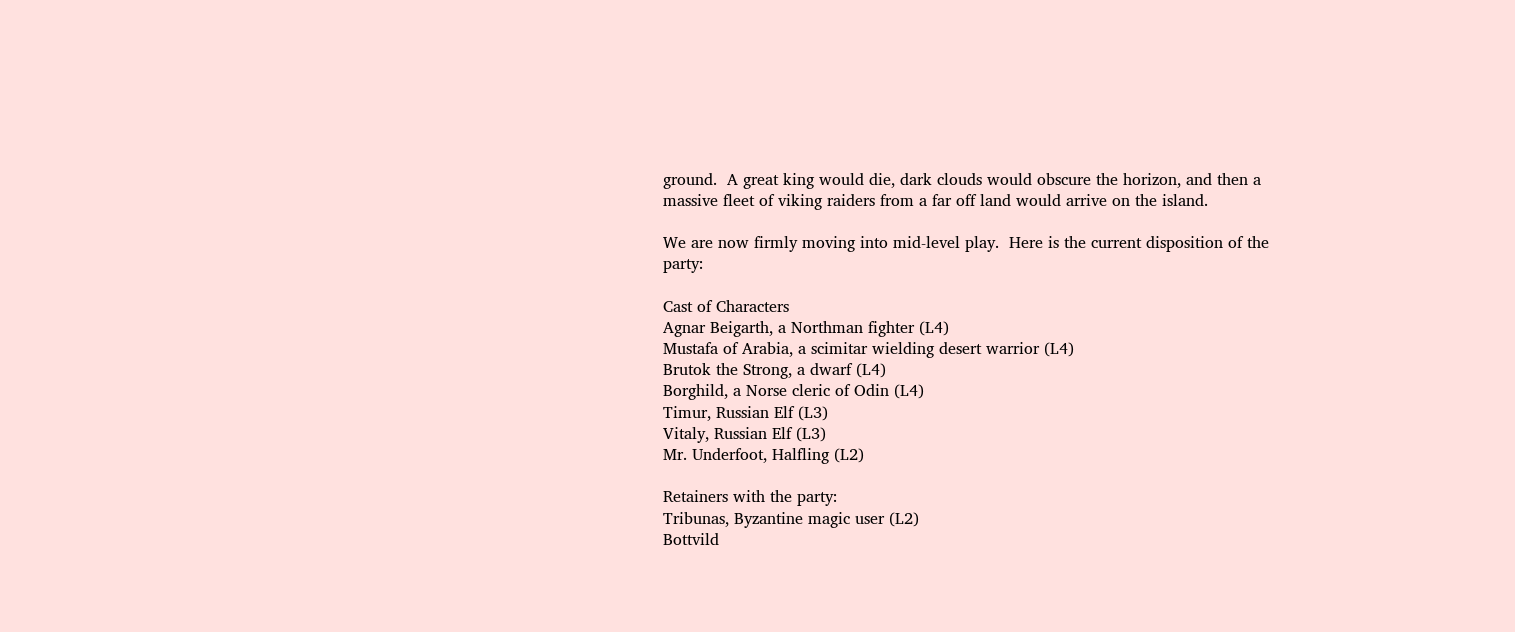ground.  A great king would die, dark clouds would obscure the horizon, and then a massive fleet of viking raiders from a far off land would arrive on the island.

We are now firmly moving into mid-level play.  Here is the current disposition of the party:

Cast of Characters
Agnar Beigarth, a Northman fighter (L4)
Mustafa of Arabia, a scimitar wielding desert warrior (L4)
Brutok the Strong, a dwarf (L4)
Borghild, a Norse cleric of Odin (L4)
Timur, Russian Elf (L3)
Vitaly, Russian Elf (L3)
Mr. Underfoot, Halfling (L2)

Retainers with the party:
Tribunas, Byzantine magic user (L2)
Bottvild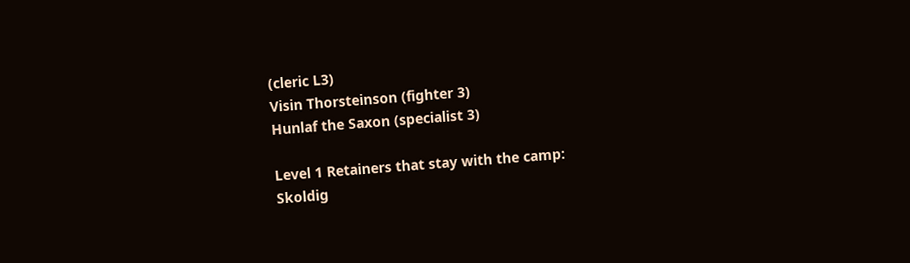(cleric L3)
Visin Thorsteinson (fighter 3)
Hunlaf the Saxon (specialist 3)

Level 1 Retainers that stay with the camp:
Skoldig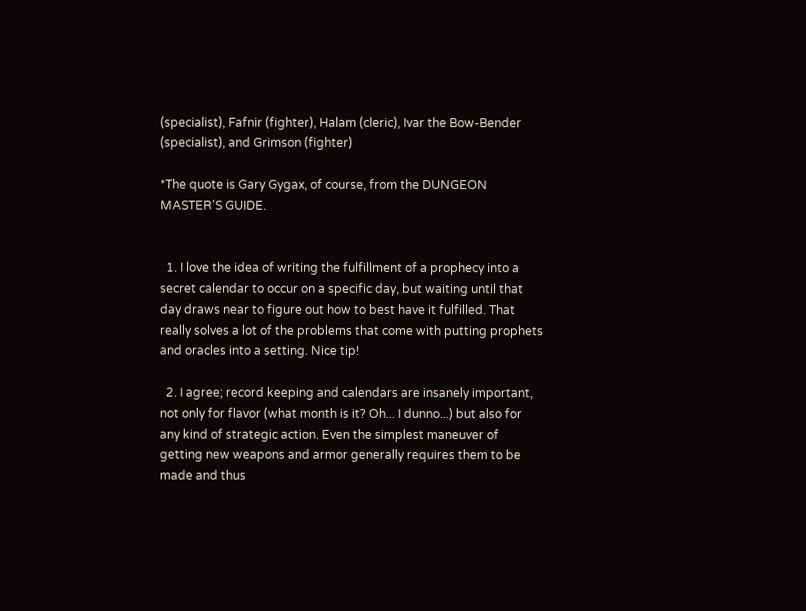(specialist), Fafnir (fighter), Halam (cleric), Ivar the Bow-Bender (specialist), and Grimson (fighter)

*The quote is Gary Gygax, of course, from the DUNGEON MASTER'S GUIDE.


  1. I love the idea of writing the fulfillment of a prophecy into a secret calendar to occur on a specific day, but waiting until that day draws near to figure out how to best have it fulfilled. That really solves a lot of the problems that come with putting prophets and oracles into a setting. Nice tip!

  2. I agree; record keeping and calendars are insanely important, not only for flavor (what month is it? Oh... I dunno...) but also for any kind of strategic action. Even the simplest maneuver of getting new weapons and armor generally requires them to be made and thus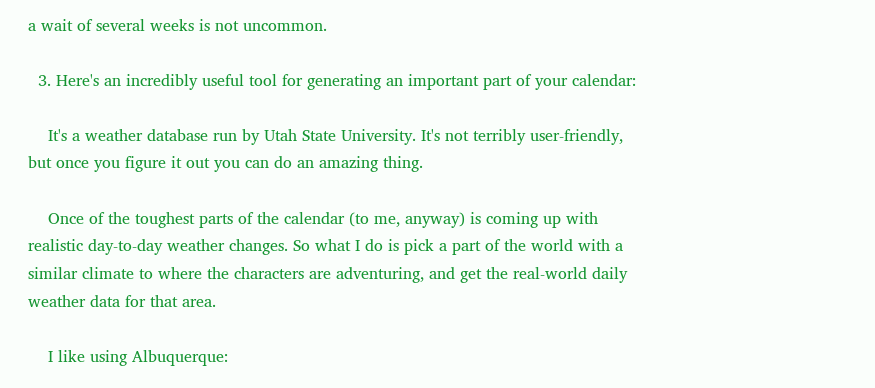a wait of several weeks is not uncommon.

  3. Here's an incredibly useful tool for generating an important part of your calendar:

    It's a weather database run by Utah State University. It's not terribly user-friendly, but once you figure it out you can do an amazing thing.

    Once of the toughest parts of the calendar (to me, anyway) is coming up with realistic day-to-day weather changes. So what I do is pick a part of the world with a similar climate to where the characters are adventuring, and get the real-world daily weather data for that area.

    I like using Albuquerque: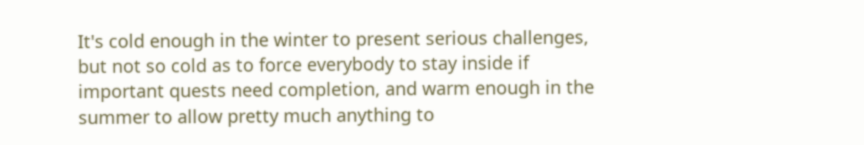It's cold enough in the winter to present serious challenges, but not so cold as to force everybody to stay inside if important quests need completion, and warm enough in the summer to allow pretty much anything to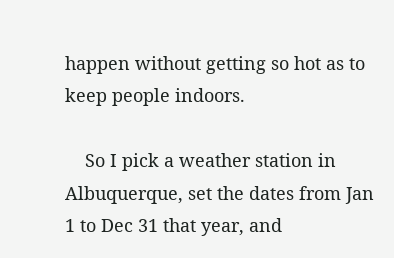happen without getting so hot as to keep people indoors.

    So I pick a weather station in Albuquerque, set the dates from Jan 1 to Dec 31 that year, and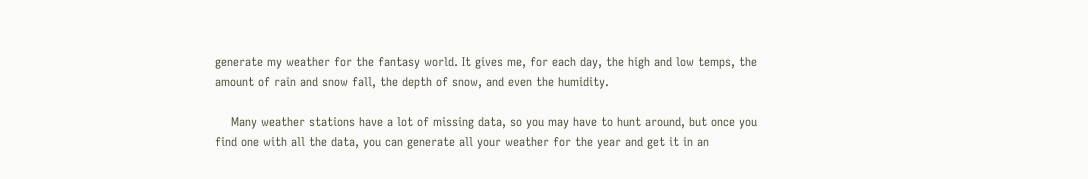generate my weather for the fantasy world. It gives me, for each day, the high and low temps, the amount of rain and snow fall, the depth of snow, and even the humidity.

    Many weather stations have a lot of missing data, so you may have to hunt around, but once you find one with all the data, you can generate all your weather for the year and get it in an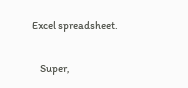Excel spreadsheet.

    Super,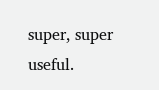super, super useful.